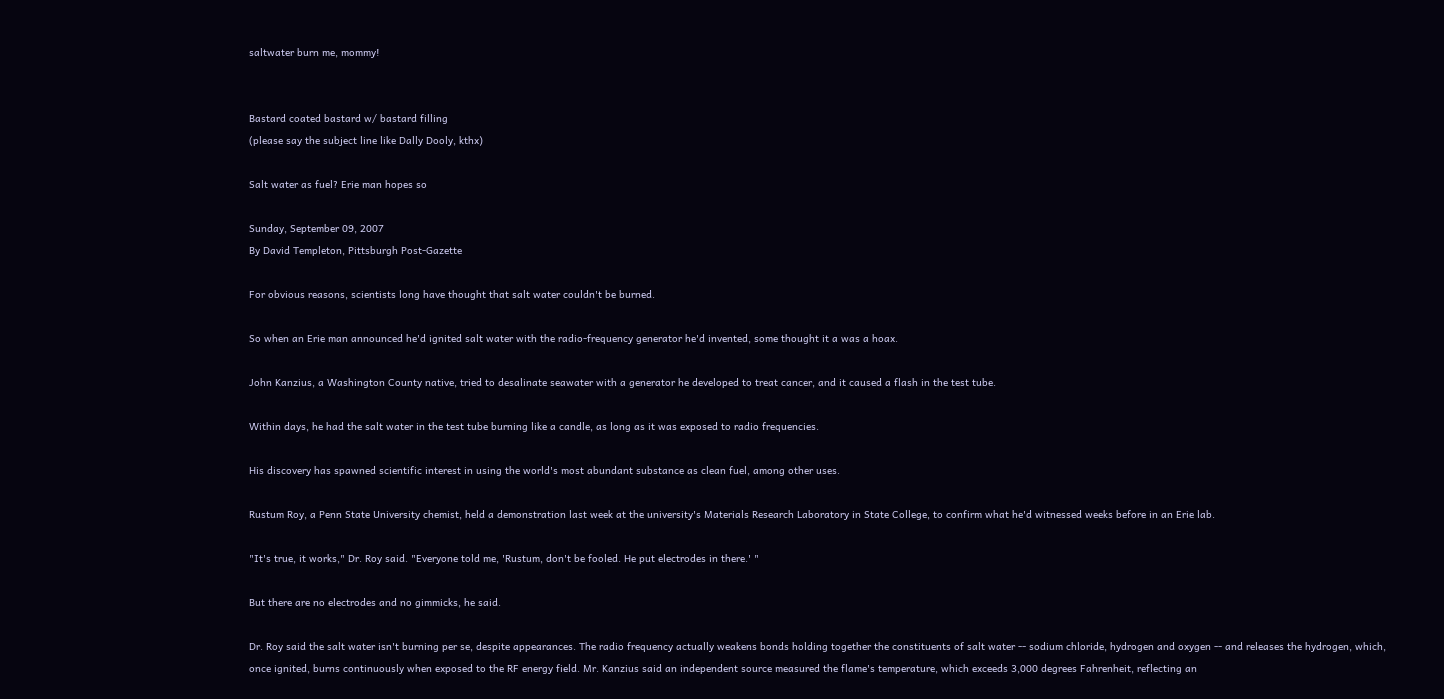saltwater burn me, mommy!


Bastard coated bastard w/ bastard filling
(please say the subject line like Dally Dooly, kthx)

Salt water as fuel? Erie man hopes so

Sunday, September 09, 2007
By David Templeton, Pittsburgh Post-Gazette

For obvious reasons, scientists long have thought that salt water couldn't be burned.

So when an Erie man announced he'd ignited salt water with the radio-frequency generator he'd invented, some thought it a was a hoax.

John Kanzius, a Washington County native, tried to desalinate seawater with a generator he developed to treat cancer, and it caused a flash in the test tube.

Within days, he had the salt water in the test tube burning like a candle, as long as it was exposed to radio frequencies.

His discovery has spawned scientific interest in using the world's most abundant substance as clean fuel, among other uses.

Rustum Roy, a Penn State University chemist, held a demonstration last week at the university's Materials Research Laboratory in State College, to confirm what he'd witnessed weeks before in an Erie lab.

"It's true, it works," Dr. Roy said. "Everyone told me, 'Rustum, don't be fooled. He put electrodes in there.' "

But there are no electrodes and no gimmicks, he said.

Dr. Roy said the salt water isn't burning per se, despite appearances. The radio frequency actually weakens bonds holding together the constituents of salt water -- sodium chloride, hydrogen and oxygen -- and releases the hydrogen, which, once ignited, burns continuously when exposed to the RF energy field. Mr. Kanzius said an independent source measured the flame's temperature, which exceeds 3,000 degrees Fahrenheit, reflecting an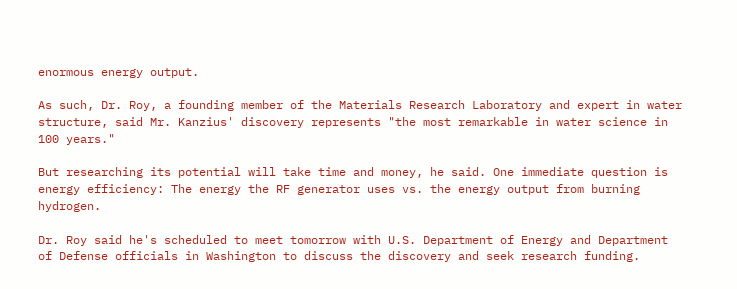enormous energy output.

As such, Dr. Roy, a founding member of the Materials Research Laboratory and expert in water structure, said Mr. Kanzius' discovery represents "the most remarkable in water science in 100 years."

But researching its potential will take time and money, he said. One immediate question is energy efficiency: The energy the RF generator uses vs. the energy output from burning hydrogen.

Dr. Roy said he's scheduled to meet tomorrow with U.S. Department of Energy and Department of Defense officials in Washington to discuss the discovery and seek research funding.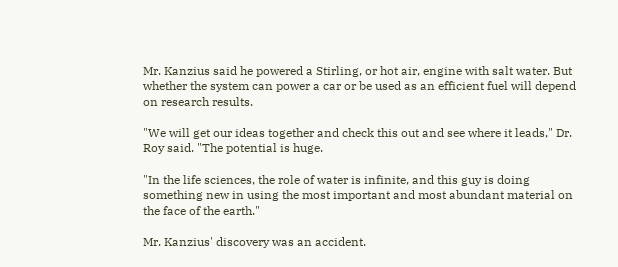Mr. Kanzius said he powered a Stirling, or hot air, engine with salt water. But whether the system can power a car or be used as an efficient fuel will depend on research results.

"We will get our ideas together and check this out and see where it leads," Dr. Roy said. "The potential is huge.

"In the life sciences, the role of water is infinite, and this guy is doing something new in using the most important and most abundant material on the face of the earth."

Mr. Kanzius' discovery was an accident.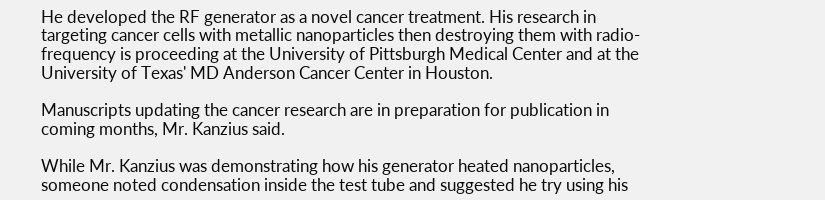He developed the RF generator as a novel cancer treatment. His research in targeting cancer cells with metallic nanoparticles then destroying them with radio-frequency is proceeding at the University of Pittsburgh Medical Center and at the University of Texas' MD Anderson Cancer Center in Houston.

Manuscripts updating the cancer research are in preparation for publication in coming months, Mr. Kanzius said.

While Mr. Kanzius was demonstrating how his generator heated nanoparticles, someone noted condensation inside the test tube and suggested he try using his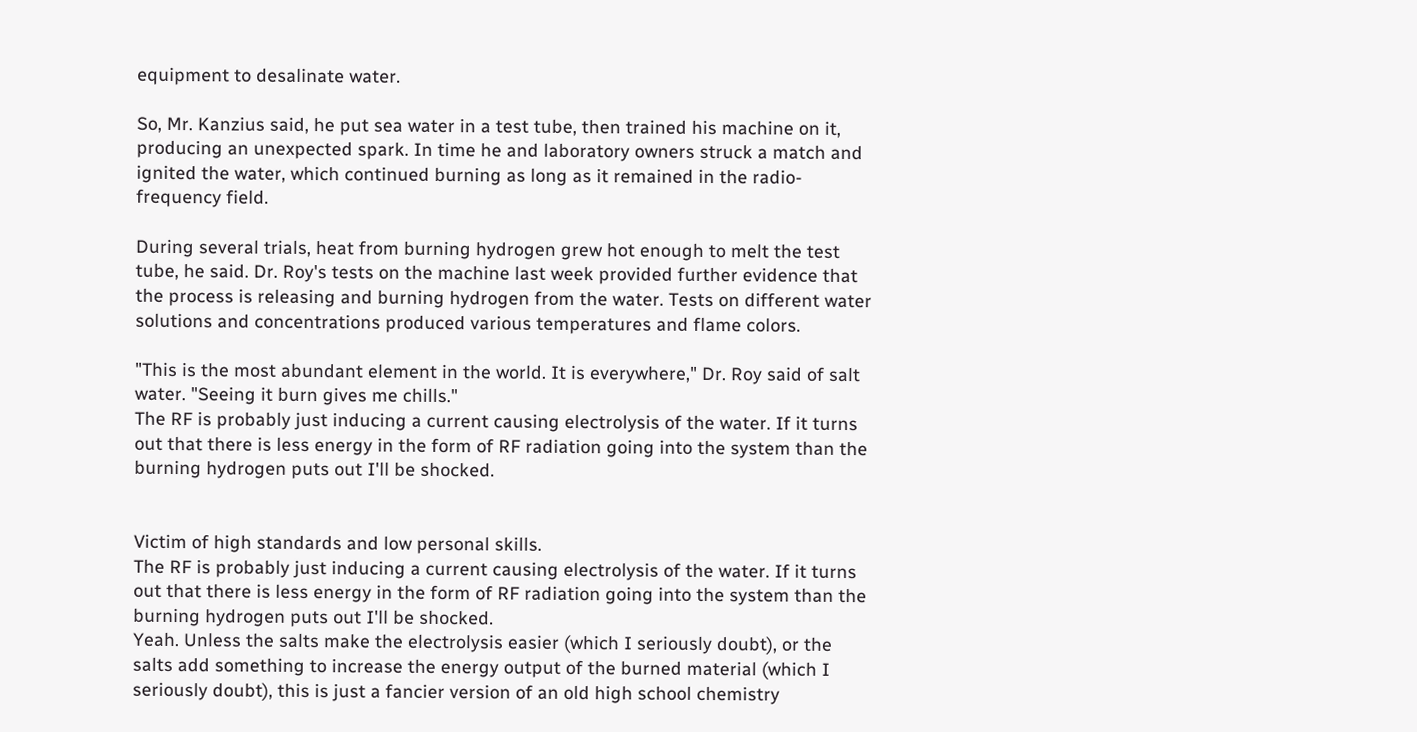equipment to desalinate water.

So, Mr. Kanzius said, he put sea water in a test tube, then trained his machine on it, producing an unexpected spark. In time he and laboratory owners struck a match and ignited the water, which continued burning as long as it remained in the radio-frequency field.

During several trials, heat from burning hydrogen grew hot enough to melt the test tube, he said. Dr. Roy's tests on the machine last week provided further evidence that the process is releasing and burning hydrogen from the water. Tests on different water solutions and concentrations produced various temperatures and flame colors.

"This is the most abundant element in the world. It is everywhere," Dr. Roy said of salt water. "Seeing it burn gives me chills."
The RF is probably just inducing a current causing electrolysis of the water. If it turns out that there is less energy in the form of RF radiation going into the system than the burning hydrogen puts out I'll be shocked.


Victim of high standards and low personal skills.
The RF is probably just inducing a current causing electrolysis of the water. If it turns out that there is less energy in the form of RF radiation going into the system than the burning hydrogen puts out I'll be shocked.
Yeah. Unless the salts make the electrolysis easier (which I seriously doubt), or the salts add something to increase the energy output of the burned material (which I seriously doubt), this is just a fancier version of an old high school chemistry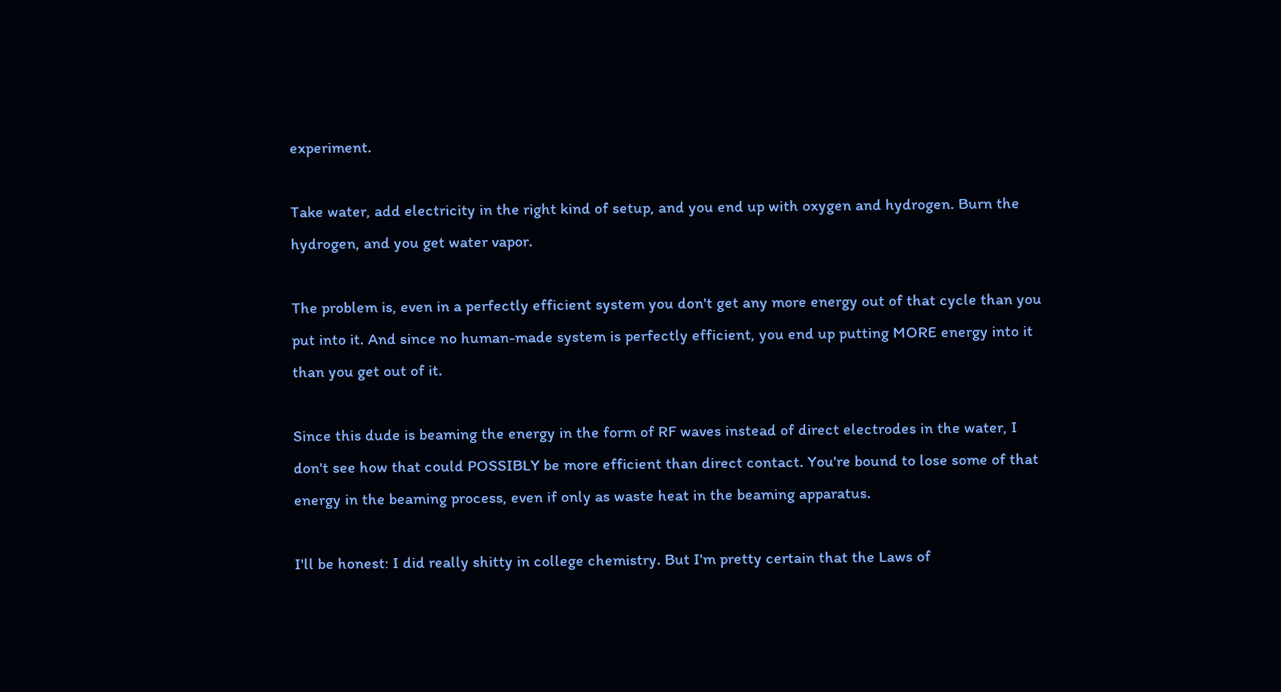experiment.

Take water, add electricity in the right kind of setup, and you end up with oxygen and hydrogen. Burn the hydrogen, and you get water vapor.

The problem is, even in a perfectly efficient system you don't get any more energy out of that cycle than you put into it. And since no human-made system is perfectly efficient, you end up putting MORE energy into it than you get out of it.

Since this dude is beaming the energy in the form of RF waves instead of direct electrodes in the water, I don't see how that could POSSIBLY be more efficient than direct contact. You're bound to lose some of that energy in the beaming process, even if only as waste heat in the beaming apparatus.

I'll be honest: I did really shitty in college chemistry. But I'm pretty certain that the Laws of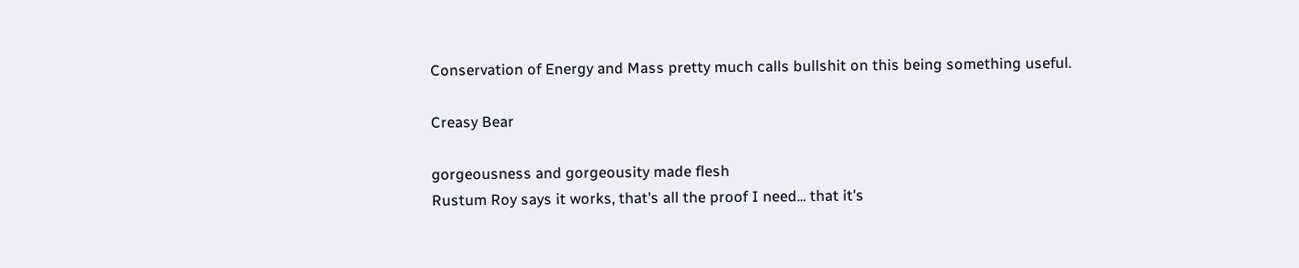Conservation of Energy and Mass pretty much calls bullshit on this being something useful.

Creasy Bear

gorgeousness and gorgeousity made flesh
Rustum Roy says it works, that's all the proof I need... that it's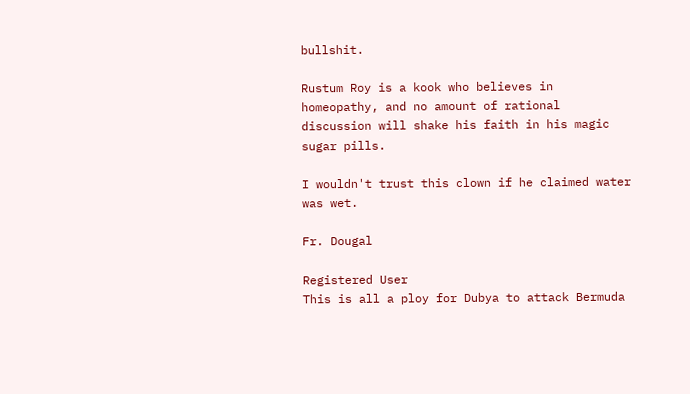bullshit.

Rustum Roy is a kook who believes in homeopathy, and no amount of rational discussion will shake his faith in his magic sugar pills.

I wouldn't trust this clown if he claimed water was wet.

Fr. Dougal

Registered User
This is all a ploy for Dubya to attack Bermuda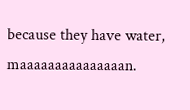because they have water, maaaaaaaaaaaaaaan.